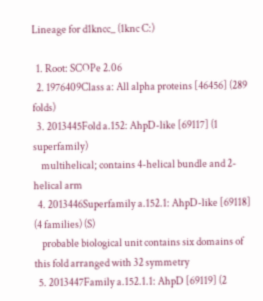Lineage for d1kncc_ (1knc C:)

  1. Root: SCOPe 2.06
  2. 1976409Class a: All alpha proteins [46456] (289 folds)
  3. 2013445Fold a.152: AhpD-like [69117] (1 superfamily)
    multihelical; contains 4-helical bundle and 2-helical arm
  4. 2013446Superfamily a.152.1: AhpD-like [69118] (4 families) (S)
    probable biological unit contains six domains of this fold arranged with 32 symmetry
  5. 2013447Family a.152.1.1: AhpD [69119] (2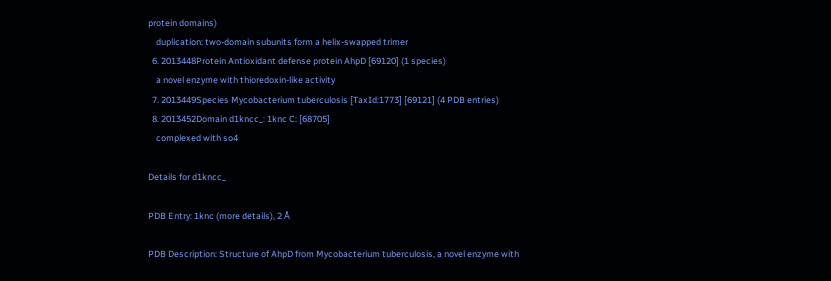protein domains)
    duplication: two-domain subunits form a helix-swapped trimer
  6. 2013448Protein Antioxidant defense protein AhpD [69120] (1 species)
    a novel enzyme with thioredoxin-like activity
  7. 2013449Species Mycobacterium tuberculosis [TaxId:1773] [69121] (4 PDB entries)
  8. 2013452Domain d1kncc_: 1knc C: [68705]
    complexed with so4

Details for d1kncc_

PDB Entry: 1knc (more details), 2 Å

PDB Description: Structure of AhpD from Mycobacterium tuberculosis, a novel enzyme with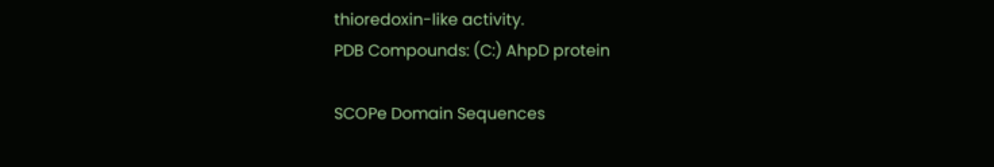thioredoxin-like activity.
PDB Compounds: (C:) AhpD protein

SCOPe Domain Sequences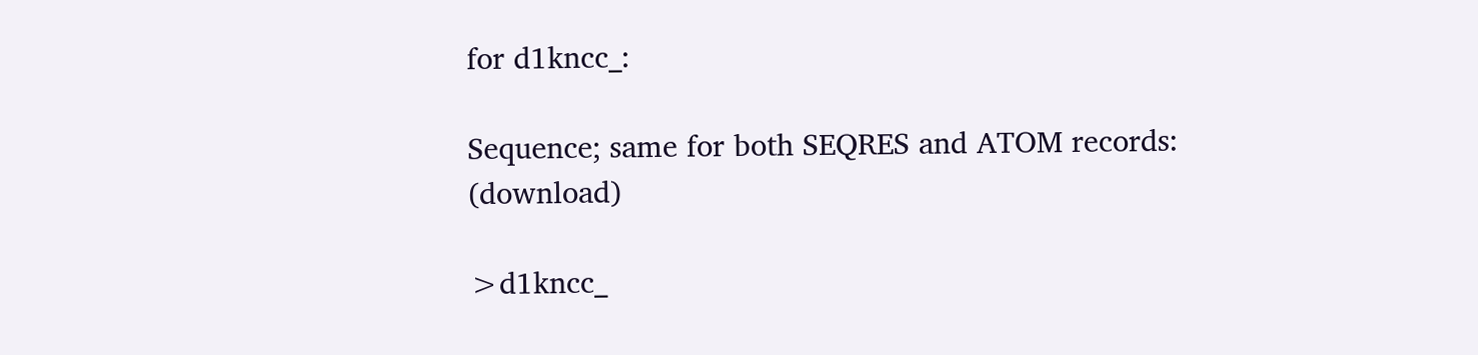for d1kncc_:

Sequence; same for both SEQRES and ATOM records: (download)

>d1kncc_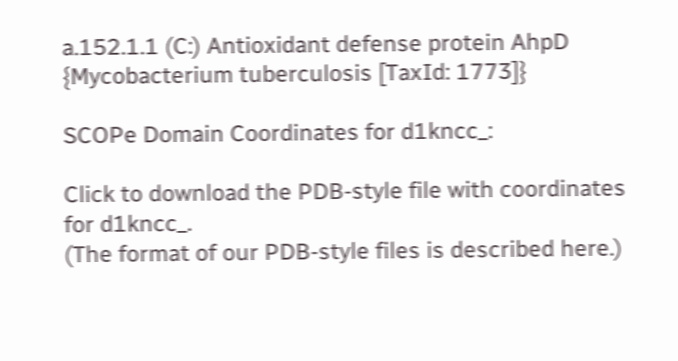a.152.1.1 (C:) Antioxidant defense protein AhpD {Mycobacterium tuberculosis [TaxId: 1773]}

SCOPe Domain Coordinates for d1kncc_:

Click to download the PDB-style file with coordinates for d1kncc_.
(The format of our PDB-style files is described here.)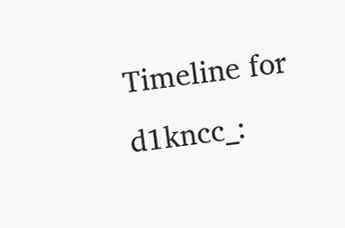Timeline for d1kncc_: